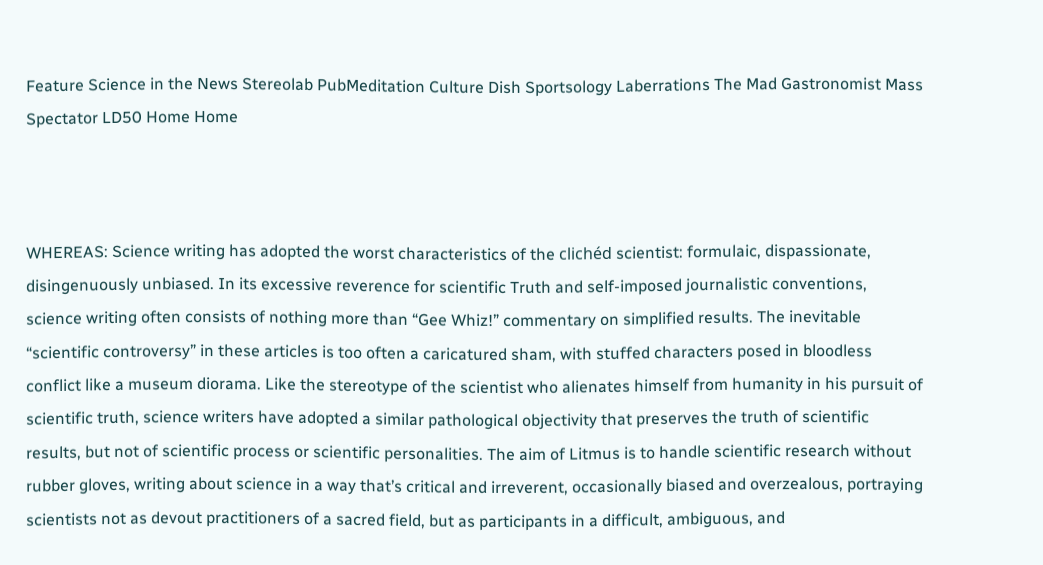Feature Science in the News Stereolab PubMeditation Culture Dish Sportsology Laberrations The Mad Gastronomist Mass Spectator LD50 Home Home



WHEREAS: Science writing has adopted the worst characteristics of the clichéd scientist: formulaic, dispassionate, disingenuously unbiased. In its excessive reverence for scientific Truth and self-imposed journalistic conventions, science writing often consists of nothing more than “Gee Whiz!” commentary on simplified results. The inevitable “scientific controversy” in these articles is too often a caricatured sham, with stuffed characters posed in bloodless conflict like a museum diorama. Like the stereotype of the scientist who alienates himself from humanity in his pursuit of scientific truth, science writers have adopted a similar pathological objectivity that preserves the truth of scientific results, but not of scientific process or scientific personalities. The aim of Litmus is to handle scientific research without rubber gloves, writing about science in a way that’s critical and irreverent, occasionally biased and overzealous, portraying scientists not as devout practitioners of a sacred field, but as participants in a difficult, ambiguous, and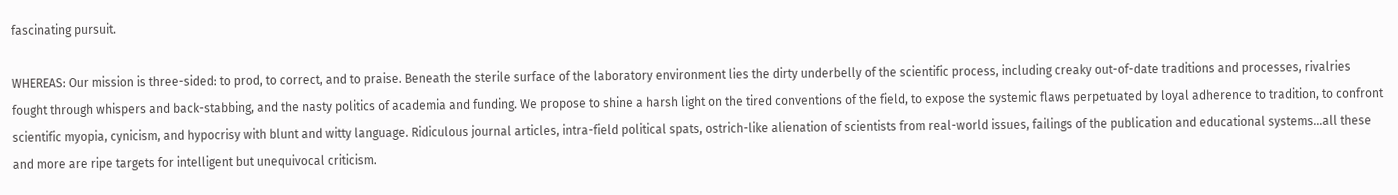fascinating pursuit.

WHEREAS: Our mission is three-sided: to prod, to correct, and to praise. Beneath the sterile surface of the laboratory environment lies the dirty underbelly of the scientific process, including creaky out-of-date traditions and processes, rivalries fought through whispers and back-stabbing, and the nasty politics of academia and funding. We propose to shine a harsh light on the tired conventions of the field, to expose the systemic flaws perpetuated by loyal adherence to tradition, to confront scientific myopia, cynicism, and hypocrisy with blunt and witty language. Ridiculous journal articles, intra-field political spats, ostrich-like alienation of scientists from real-world issues, failings of the publication and educational systems…all these and more are ripe targets for intelligent but unequivocal criticism.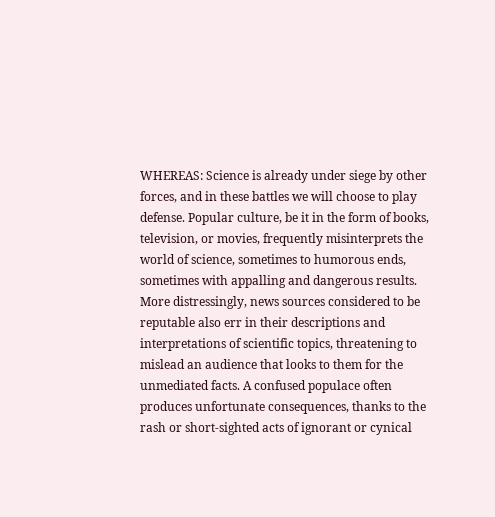WHEREAS: Science is already under siege by other forces, and in these battles we will choose to play defense. Popular culture, be it in the form of books, television, or movies, frequently misinterprets the world of science, sometimes to humorous ends, sometimes with appalling and dangerous results. More distressingly, news sources considered to be reputable also err in their descriptions and interpretations of scientific topics, threatening to mislead an audience that looks to them for the unmediated facts. A confused populace often produces unfortunate consequences, thanks to the rash or short-sighted acts of ignorant or cynical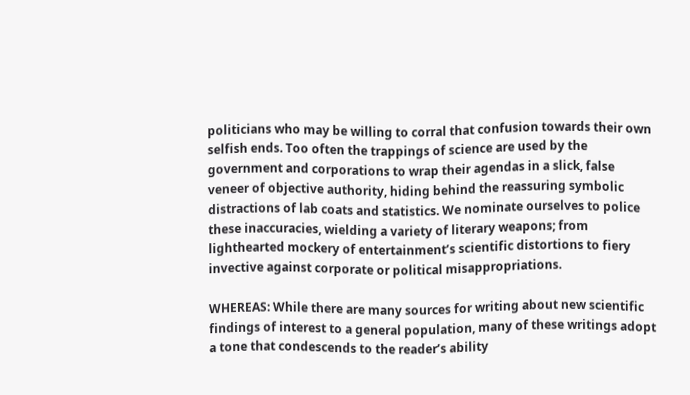politicians who may be willing to corral that confusion towards their own selfish ends. Too often the trappings of science are used by the government and corporations to wrap their agendas in a slick, false veneer of objective authority, hiding behind the reassuring symbolic distractions of lab coats and statistics. We nominate ourselves to police these inaccuracies, wielding a variety of literary weapons; from lighthearted mockery of entertainment’s scientific distortions to fiery invective against corporate or political misappropriations.

WHEREAS: While there are many sources for writing about new scientific findings of interest to a general population, many of these writings adopt a tone that condescends to the reader’s ability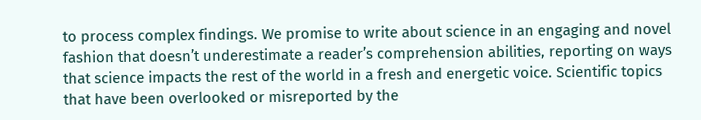to process complex findings. We promise to write about science in an engaging and novel fashion that doesn’t underestimate a reader’s comprehension abilities, reporting on ways that science impacts the rest of the world in a fresh and energetic voice. Scientific topics that have been overlooked or misreported by the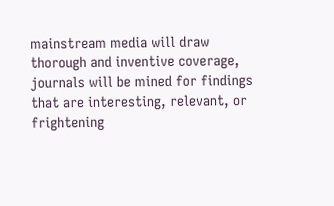mainstream media will draw thorough and inventive coverage, journals will be mined for findings that are interesting, relevant, or frightening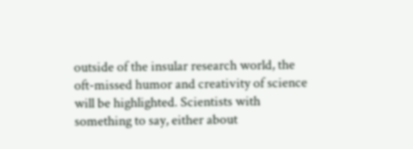outside of the insular research world, the oft-missed humor and creativity of science will be highlighted. Scientists with something to say, either about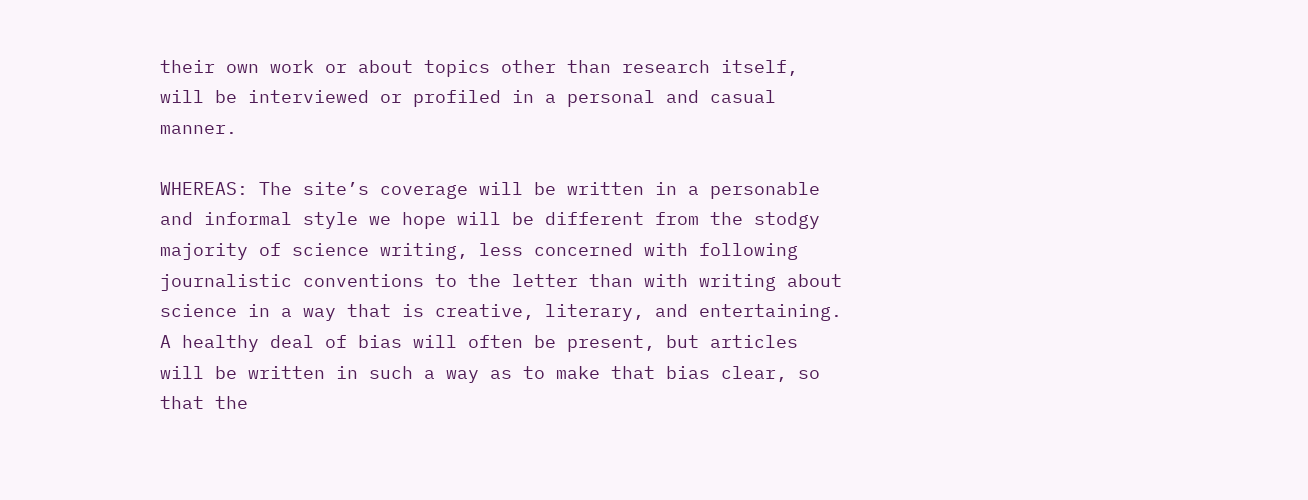their own work or about topics other than research itself, will be interviewed or profiled in a personal and casual manner.

WHEREAS: The site’s coverage will be written in a personable and informal style we hope will be different from the stodgy majority of science writing, less concerned with following journalistic conventions to the letter than with writing about science in a way that is creative, literary, and entertaining. A healthy deal of bias will often be present, but articles will be written in such a way as to make that bias clear, so that the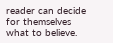reader can decide for themselves what to believe.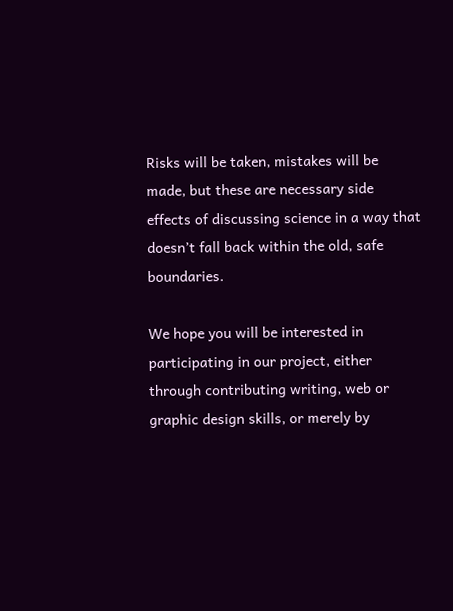Risks will be taken, mistakes will be made, but these are necessary side effects of discussing science in a way that doesn’t fall back within the old, safe boundaries.

We hope you will be interested in participating in our project, either through contributing writing, web or graphic design skills, or merely by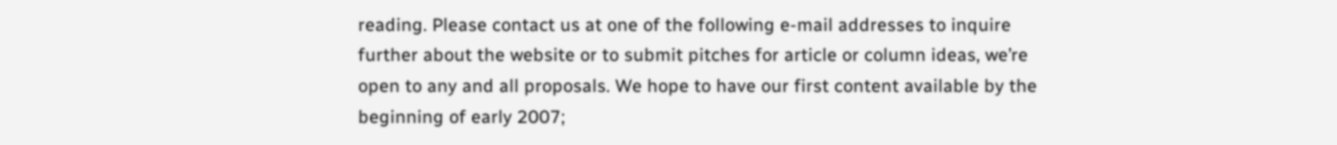reading. Please contact us at one of the following e-mail addresses to inquire further about the website or to submit pitches for article or column ideas, we’re open to any and all proposals. We hope to have our first content available by the beginning of early 2007;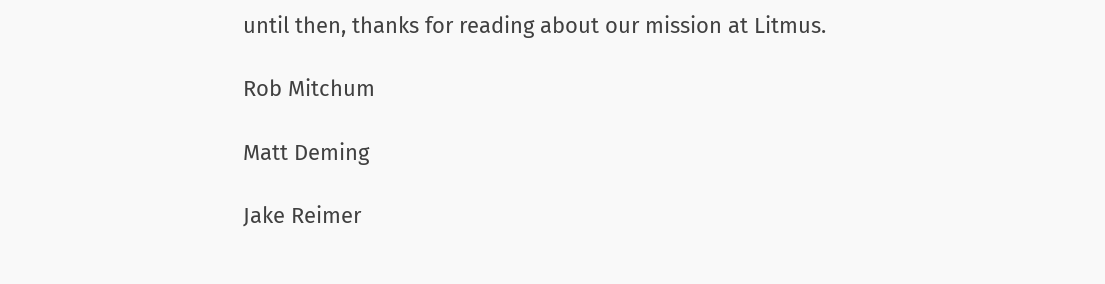until then, thanks for reading about our mission at Litmus.

Rob Mitchum

Matt Deming

Jake Reimer